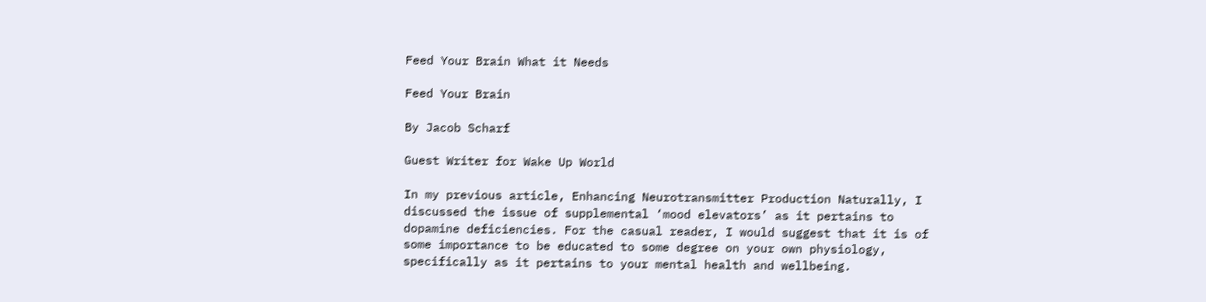Feed Your Brain What it Needs

Feed Your Brain

By Jacob Scharf

Guest Writer for Wake Up World

In my previous article, Enhancing Neurotransmitter Production Naturally, I discussed the issue of supplemental ‘mood elevators’ as it pertains to dopamine deficiencies. For the casual reader, I would suggest that it is of some importance to be educated to some degree on your own physiology, specifically as it pertains to your mental health and wellbeing.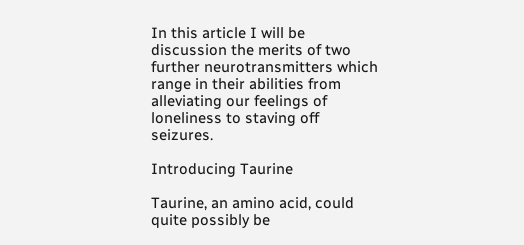In this article I will be discussion the merits of two further neurotransmitters which range in their abilities from alleviating our feelings of loneliness to staving off seizures.

Introducing Taurine

Taurine, an amino acid, could quite possibly be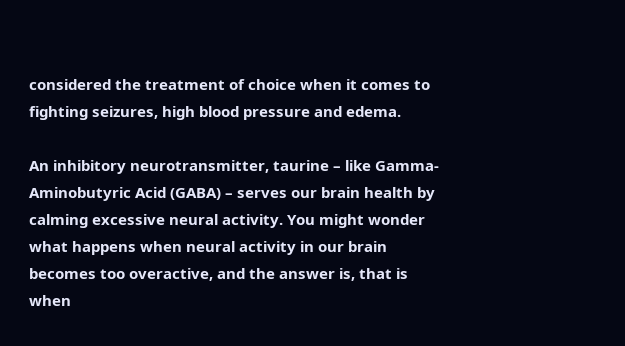considered the treatment of choice when it comes to fighting seizures, high blood pressure and edema.

An inhibitory neurotransmitter, taurine – like Gamma-Aminobutyric Acid (GABA) – serves our brain health by calming excessive neural activity. You might wonder what happens when neural activity in our brain becomes too overactive, and the answer is, that is when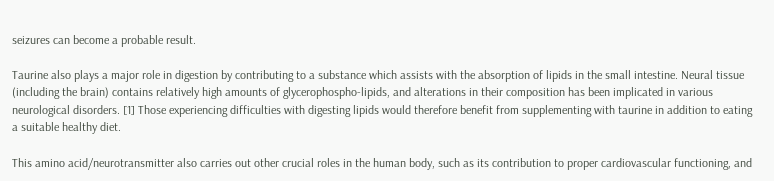seizures can become a probable result.

Taurine also plays a major role in digestion by contributing to a substance which assists with the absorption of lipids in the small intestine. Neural tissue (including the brain) contains relatively high amounts of glycerophospho-lipids, and alterations in their composition has been implicated in various neurological disorders. [1] Those experiencing difficulties with digesting lipids would therefore benefit from supplementing with taurine in addition to eating a suitable healthy diet.

This amino acid/neurotransmitter also carries out other crucial roles in the human body, such as its contribution to proper cardiovascular functioning, and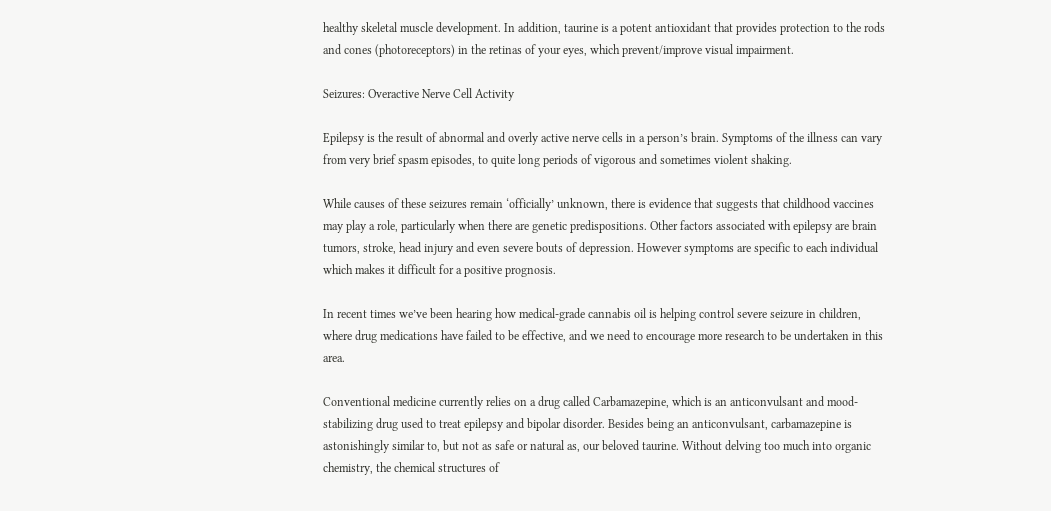healthy skeletal muscle development. In addition, taurine is a potent antioxidant that provides protection to the rods and cones (photoreceptors) in the retinas of your eyes, which prevent/improve visual impairment.

Seizures: Overactive Nerve Cell Activity

Epilepsy is the result of abnormal and overly active nerve cells in a person’s brain. Symptoms of the illness can vary from very brief spasm episodes, to quite long periods of vigorous and sometimes violent shaking.

While causes of these seizures remain ‘officially’ unknown, there is evidence that suggests that childhood vaccines may play a role, particularly when there are genetic predispositions. Other factors associated with epilepsy are brain tumors, stroke, head injury and even severe bouts of depression. However symptoms are specific to each individual which makes it difficult for a positive prognosis.

In recent times we’ve been hearing how medical-grade cannabis oil is helping control severe seizure in children, where drug medications have failed to be effective, and we need to encourage more research to be undertaken in this area.

Conventional medicine currently relies on a drug called Carbamazepine, which is an anticonvulsant and mood-stabilizing drug used to treat epilepsy and bipolar disorder. Besides being an anticonvulsant, carbamazepine is astonishingly similar to, but not as safe or natural as, our beloved taurine. Without delving too much into organic chemistry, the chemical structures of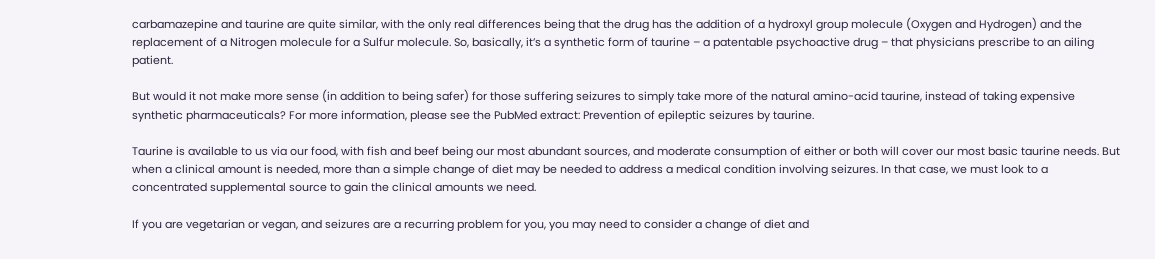carbamazepine and taurine are quite similar, with the only real differences being that the drug has the addition of a hydroxyl group molecule (Oxygen and Hydrogen) and the replacement of a Nitrogen molecule for a Sulfur molecule. So, basically, it’s a synthetic form of taurine – a patentable psychoactive drug – that physicians prescribe to an ailing patient.

But would it not make more sense (in addition to being safer) for those suffering seizures to simply take more of the natural amino-acid taurine, instead of taking expensive synthetic pharmaceuticals? For more information, please see the PubMed extract: Prevention of epileptic seizures by taurine.

Taurine is available to us via our food, with fish and beef being our most abundant sources, and moderate consumption of either or both will cover our most basic taurine needs. But when a clinical amount is needed, more than a simple change of diet may be needed to address a medical condition involving seizures. In that case, we must look to a concentrated supplemental source to gain the clinical amounts we need.

If you are vegetarian or vegan, and seizures are a recurring problem for you, you may need to consider a change of diet and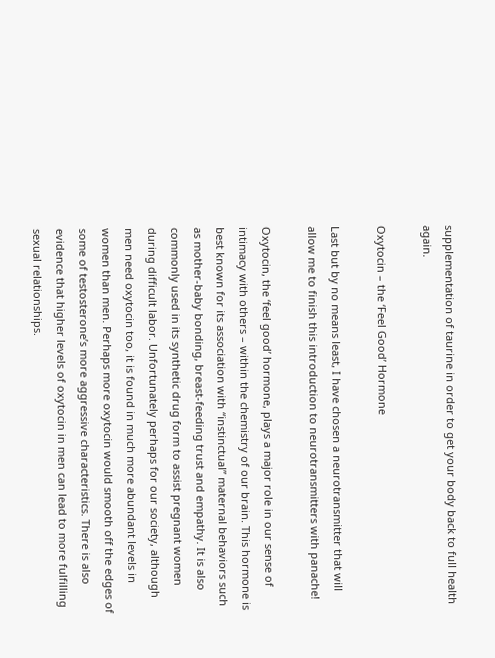supplementation of taurine in order to get your body back to full health again.

Oxytocin – the ‘Feel Good’ Hormone

Last but by no means least, I have chosen a neurotransmitter that will allow me to finish this introduction to neurotransmitters with panache!

Oxytocin, the ‘feel good’ hormone, plays a major role in our sense of intimacy with others – within the chemistry of our brain. This hormone is best known for its association with “instinctual” maternal behaviors such as mother-baby bonding, breast-feeding trust and empathy. It is also commonly used in its synthetic drug form to assist pregnant women during difficult labor. Unfortunately perhaps for our society, although men need oxytocin too, it is found in much more abundant levels in women than men. Perhaps more oxytocin would smooth off the edges of some of testosterone’s more aggressive characteristics. There is also evidence that higher levels of oxytocin in men can lead to more fulfilling sexual relationships.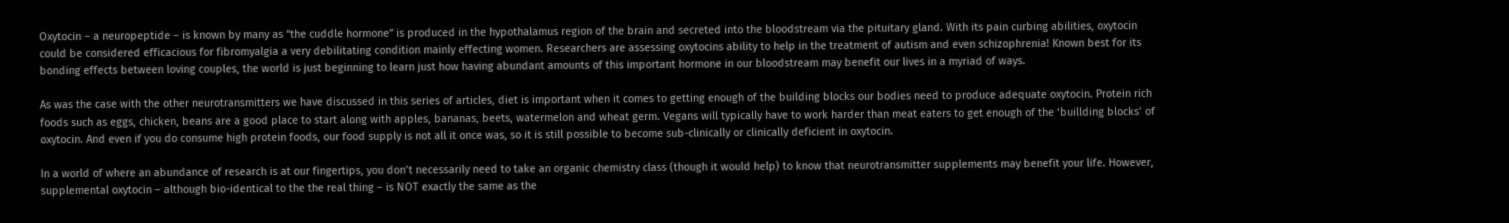Oxytocin – a neuropeptide – is known by many as “the cuddle hormone” is produced in the hypothalamus region of the brain and secreted into the bloodstream via the pituitary gland. With its pain curbing abilities, oxytocin could be considered efficacious for fibromyalgia a very debilitating condition mainly effecting women. Researchers are assessing oxytocins ability to help in the treatment of autism and even schizophrenia! Known best for its bonding effects between loving couples, the world is just beginning to learn just how having abundant amounts of this important hormone in our bloodstream may benefit our lives in a myriad of ways.

As was the case with the other neurotransmitters we have discussed in this series of articles, diet is important when it comes to getting enough of the building blocks our bodies need to produce adequate oxytocin. Protein rich foods such as eggs, chicken, beans are a good place to start along with apples, bananas, beets, watermelon and wheat germ. Vegans will typically have to work harder than meat eaters to get enough of the ‘buillding blocks’ of oxytocin. And even if you do consume high protein foods, our food supply is not all it once was, so it is still possible to become sub-clinically or clinically deficient in oxytocin.

In a world of where an abundance of research is at our fingertips, you don’t necessarily need to take an organic chemistry class (though it would help) to know that neurotransmitter supplements may benefit your life. However, supplemental oxytocin – although bio-identical to the the real thing – is NOT exactly the same as the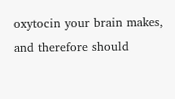oxytocin your brain makes, and therefore should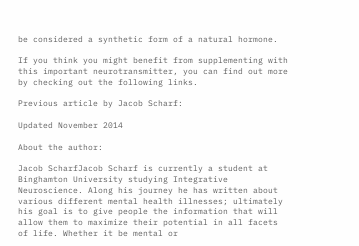be considered a synthetic form of a natural hormone.

If you think you might benefit from supplementing with this important neurotransmitter, you can find out more by checking out the following links.

Previous article by Jacob Scharf:

Updated November 2014

About the author:

Jacob ScharfJacob Scharf is currently a student at Binghamton University studying Integrative Neuroscience. Along his journey he has written about various different mental health illnesses; ultimately his goal is to give people the information that will allow them to maximize their potential in all facets of life. Whether it be mental or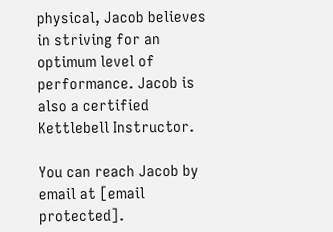physical, Jacob believes in striving for an optimum level of performance. Jacob is also a certified Kettlebell Instructor.

You can reach Jacob by email at [email protected].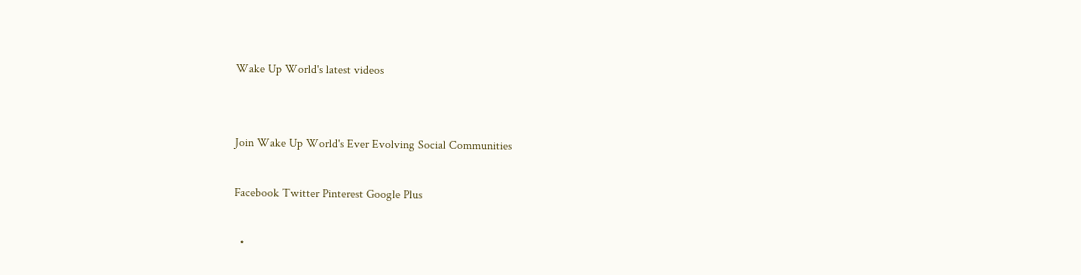Wake Up World's latest videos


Join Wake Up World's Ever Evolving Social Communities

Facebook Twitter Pinterest Google Plus

  •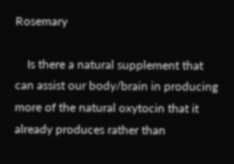Rosemary

    Is there a natural supplement that can assist our body/brain in producing more of the natural oxytocin that it already produces rather than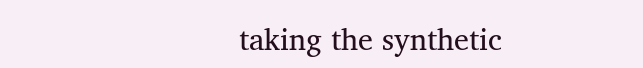taking the synthetic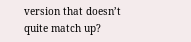version that doesn’t quite match up?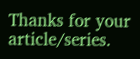Thanks for your article/series.